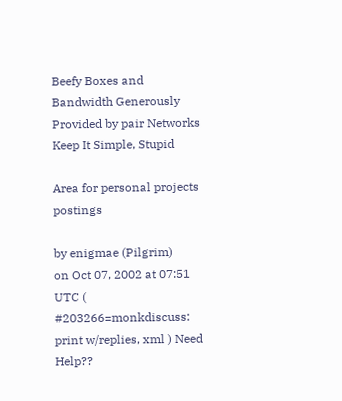Beefy Boxes and Bandwidth Generously Provided by pair Networks
Keep It Simple, Stupid

Area for personal projects postings

by enigmae (Pilgrim)
on Oct 07, 2002 at 07:51 UTC ( #203266=monkdiscuss: print w/replies, xml ) Need Help??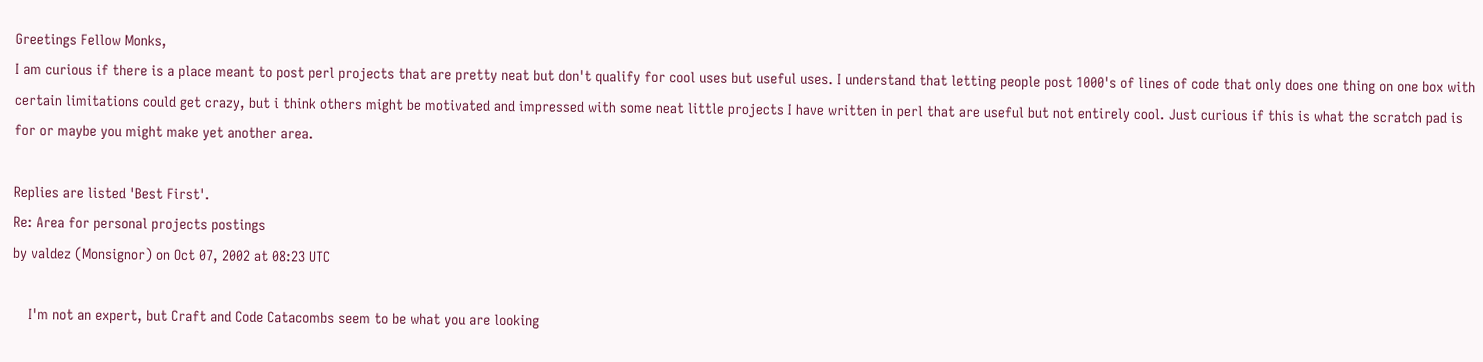Greetings Fellow Monks,
I am curious if there is a place meant to post perl projects that are pretty neat but don't qualify for cool uses but useful uses. I understand that letting people post 1000's of lines of code that only does one thing on one box with certain limitations could get crazy, but i think others might be motivated and impressed with some neat little projects I have written in perl that are useful but not entirely cool. Just curious if this is what the scratch pad is for or maybe you might make yet another area.

Replies are listed 'Best First'.
Re: Area for personal projects postings
by valdez (Monsignor) on Oct 07, 2002 at 08:23 UTC

    I'm not an expert, but Craft and Code Catacombs seem to be what you are looking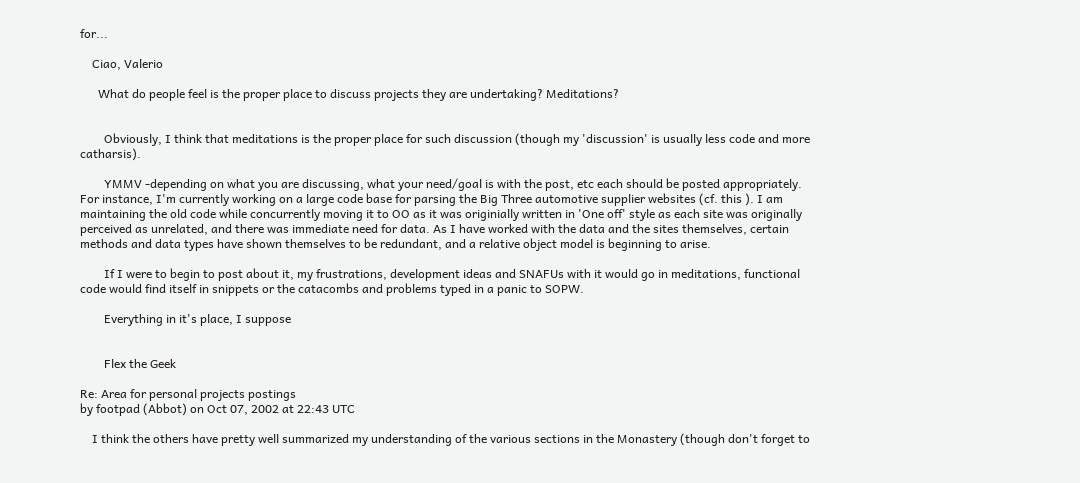for...

    Ciao, Valerio

      What do people feel is the proper place to discuss projects they are undertaking? Meditations?


        Obviously, I think that meditations is the proper place for such discussion (though my 'discussion' is usually less code and more catharsis).

        YMMV -depending on what you are discussing, what your need/goal is with the post, etc each should be posted appropriately. For instance, I'm currently working on a large code base for parsing the Big Three automotive supplier websites (cf. this ). I am maintaining the old code while concurrently moving it to OO as it was originially written in 'One off' style as each site was originally perceived as unrelated, and there was immediate need for data. As I have worked with the data and the sites themselves, certain methods and data types have shown themselves to be redundant, and a relative object model is beginning to arise.

        If I were to begin to post about it, my frustrations, development ideas and SNAFUs with it would go in meditations, functional code would find itself in snippets or the catacombs and problems typed in a panic to SOPW.

        Everything in it's place, I suppose


        Flex the Geek

Re: Area for personal projects postings
by footpad (Abbot) on Oct 07, 2002 at 22:43 UTC

    I think the others have pretty well summarized my understanding of the various sections in the Monastery (though don't forget to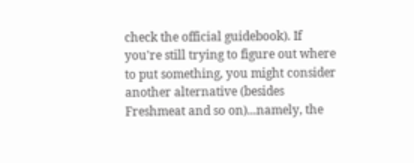check the official guidebook). If you're still trying to figure out where to put something, you might consider another alternative (besides Freshmeat and so on)...namely, the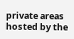private areas hosted by the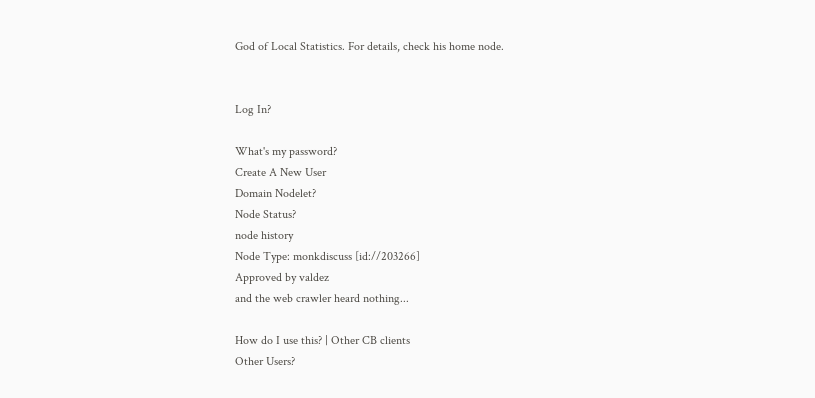God of Local Statistics. For details, check his home node.


Log In?

What's my password?
Create A New User
Domain Nodelet?
Node Status?
node history
Node Type: monkdiscuss [id://203266]
Approved by valdez
and the web crawler heard nothing...

How do I use this? | Other CB clients
Other Users?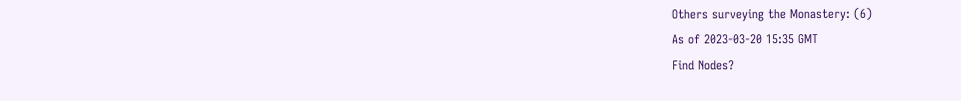Others surveying the Monastery: (6)
As of 2023-03-20 15:35 GMT
Find Nodes?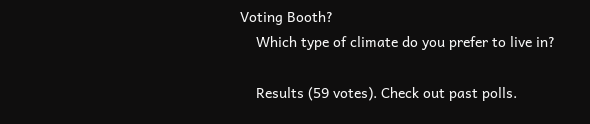Voting Booth?
    Which type of climate do you prefer to live in?

    Results (59 votes). Check out past polls.